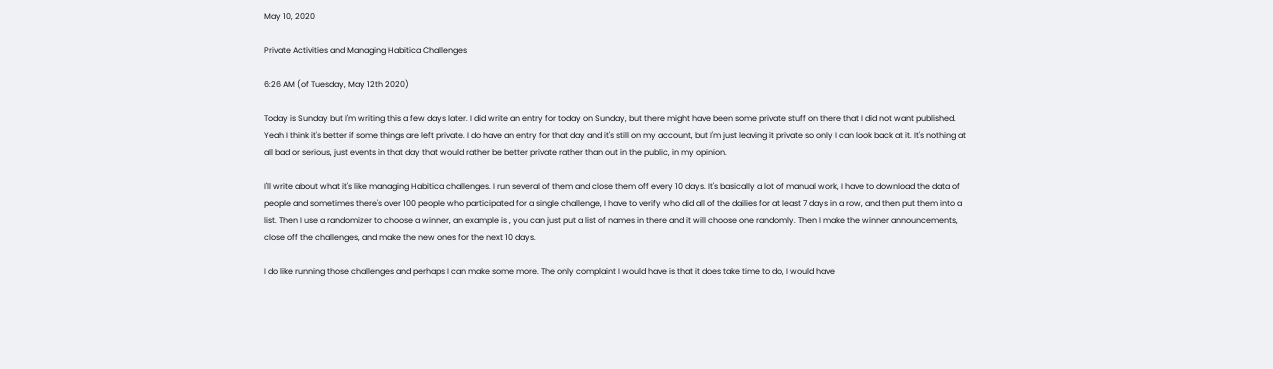May 10, 2020

Private Activities and Managing Habitica Challenges

6:26 AM (of Tuesday, May 12th 2020)

Today is Sunday but I'm writing this a few days later. I did write an entry for today on Sunday, but there might have been some private stuff on there that I did not want published. Yeah I think it's better if some things are left private. I do have an entry for that day and it's still on my account, but I'm just leaving it private so only I can look back at it. It's nothing at all bad or serious, just events in that day that would rather be better private rather than out in the public, in my opinion.

I'll write about what it's like managing Habitica challenges. I run several of them and close them off every 10 days. It's basically a lot of manual work, I have to download the data of people and sometimes there's over 100 people who participated for a single challenge, I have to verify who did all of the dailies for at least 7 days in a row, and then put them into a list. Then I use a randomizer to choose a winner, an example is , you can just put a list of names in there and it will choose one randomly. Then I make the winner announcements, close off the challenges, and make the new ones for the next 10 days.

I do like running those challenges and perhaps I can make some more. The only complaint I would have is that it does take time to do, I would have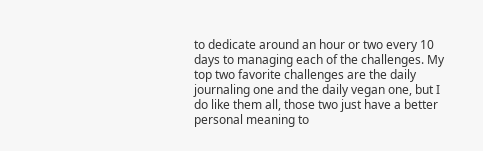to dedicate around an hour or two every 10 days to managing each of the challenges. My top two favorite challenges are the daily journaling one and the daily vegan one, but I do like them all, those two just have a better personal meaning to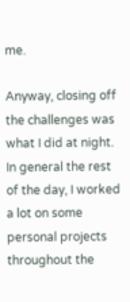me.

Anyway, closing off the challenges was what I did at night. In general the rest of the day, I worked a lot on some personal projects throughout the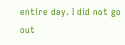entire day. I did not go out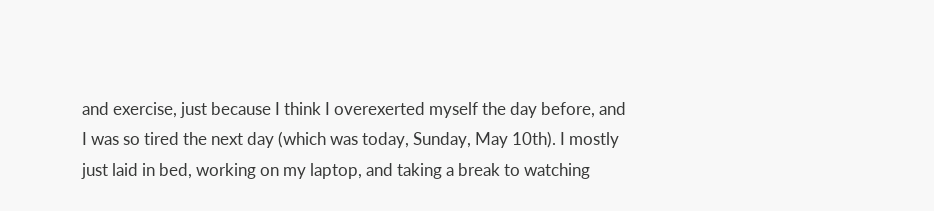and exercise, just because I think I overexerted myself the day before, and I was so tired the next day (which was today, Sunday, May 10th). I mostly just laid in bed, working on my laptop, and taking a break to watching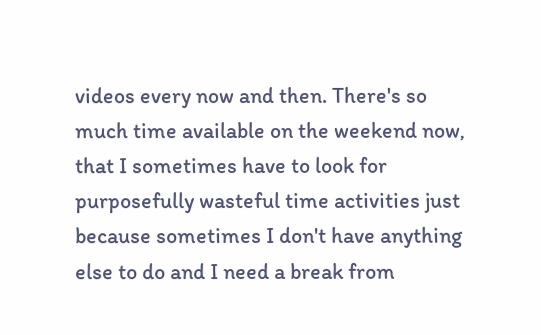videos every now and then. There's so much time available on the weekend now, that I sometimes have to look for purposefully wasteful time activities just because sometimes I don't have anything else to do and I need a break from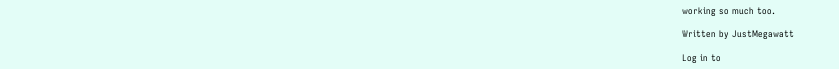working so much too.

Written by JustMegawatt

Log in to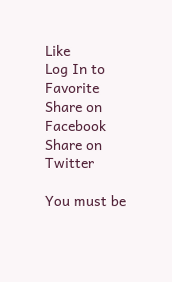Like
Log In to Favorite
Share on Facebook
Share on Twitter

You must be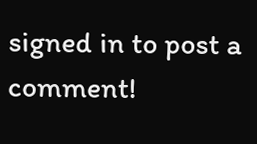signed in to post a comment!